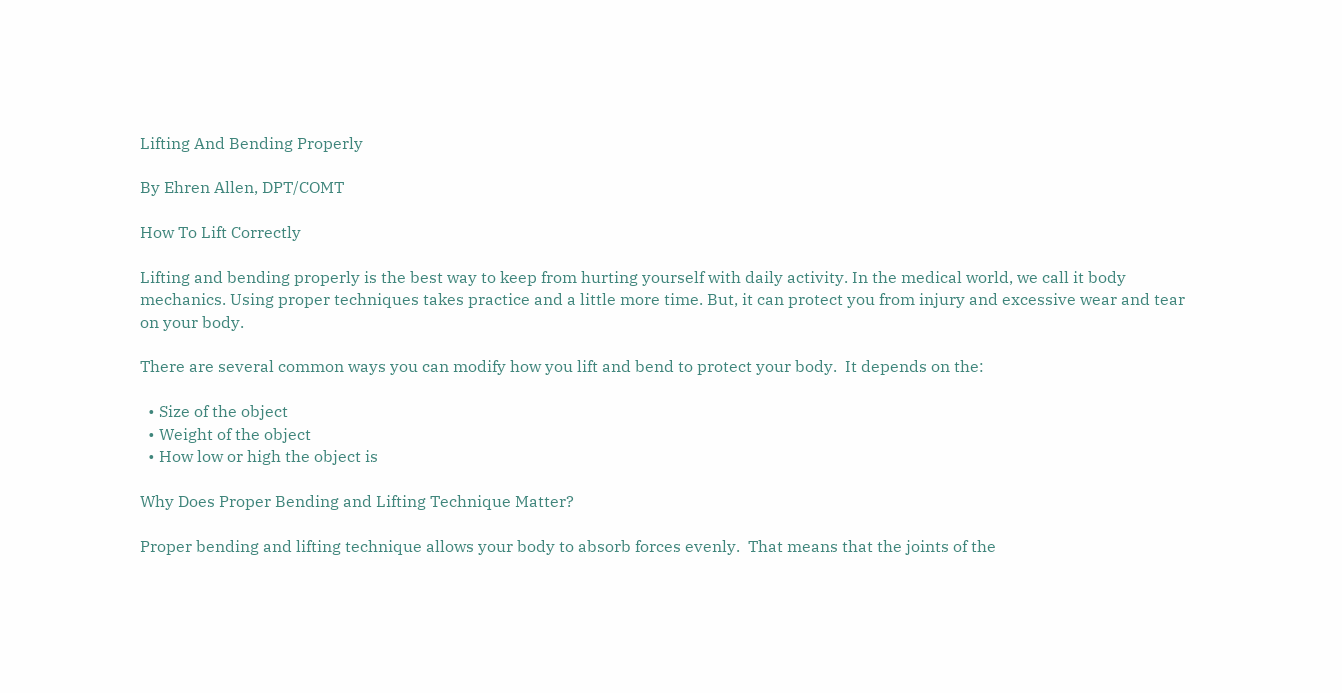Lifting And Bending Properly

By Ehren Allen, DPT/COMT

How To Lift Correctly

Lifting and bending properly is the best way to keep from hurting yourself with daily activity. In the medical world, we call it body mechanics. Using proper techniques takes practice and a little more time. But, it can protect you from injury and excessive wear and tear on your body.

There are several common ways you can modify how you lift and bend to protect your body.  It depends on the:

  • Size of the object
  • Weight of the object
  • How low or high the object is

Why Does Proper Bending and Lifting Technique Matter?

Proper bending and lifting technique allows your body to absorb forces evenly.  That means that the joints of the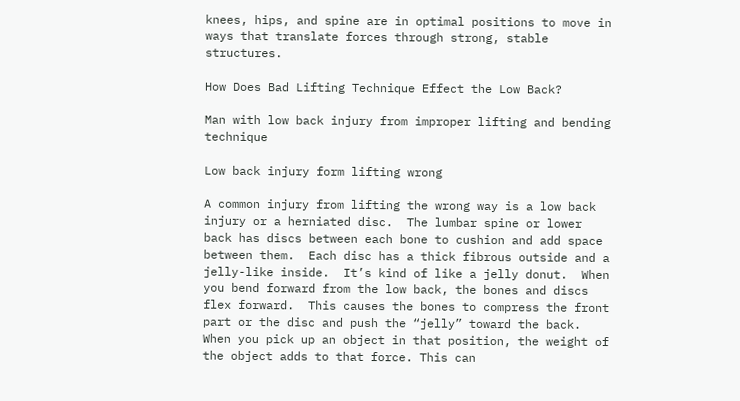knees, hips, and spine are in optimal positions to move in ways that translate forces through strong, stable structures.

How Does Bad Lifting Technique Effect the Low Back?

Man with low back injury from improper lifting and bending technique

Low back injury form lifting wrong

A common injury from lifting the wrong way is a low back injury or a herniated disc.  The lumbar spine or lower back has discs between each bone to cushion and add space between them.  Each disc has a thick fibrous outside and a jelly-like inside.  It’s kind of like a jelly donut.  When you bend forward from the low back, the bones and discs flex forward.  This causes the bones to compress the front part or the disc and push the “jelly” toward the back. When you pick up an object in that position, the weight of the object adds to that force. This can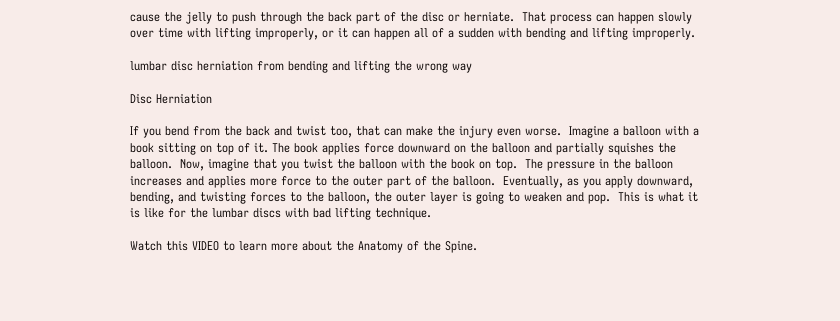cause the jelly to push through the back part of the disc or herniate.  That process can happen slowly over time with lifting improperly, or it can happen all of a sudden with bending and lifting improperly.

lumbar disc herniation from bending and lifting the wrong way

Disc Herniation

If you bend from the back and twist too, that can make the injury even worse.  Imagine a balloon with a book sitting on top of it. The book applies force downward on the balloon and partially squishes the balloon.  Now, imagine that you twist the balloon with the book on top.  The pressure in the balloon increases and applies more force to the outer part of the balloon.  Eventually, as you apply downward, bending, and twisting forces to the balloon, the outer layer is going to weaken and pop.  This is what it is like for the lumbar discs with bad lifting technique.

Watch this VIDEO to learn more about the Anatomy of the Spine.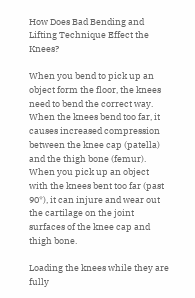How Does Bad Bending and Lifting Technique Effect the Knees?

When you bend to pick up an object form the floor, the knees need to bend the correct way.  When the knees bend too far, it causes increased compression between the knee cap (patella) and the thigh bone (femur).  When you pick up an object with the knees bent too far (past 90*), it can injure and wear out the cartilage on the joint surfaces of the knee cap and thigh bone.

Loading the knees while they are fully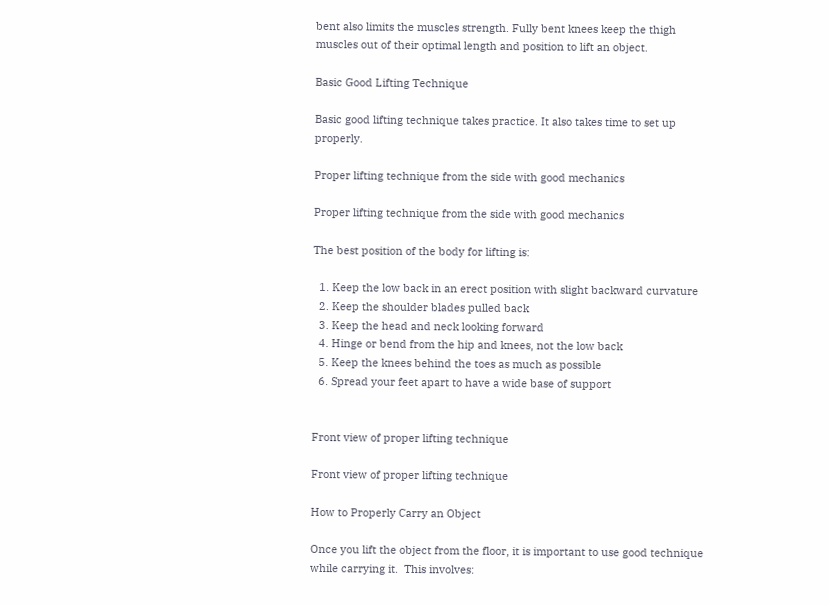bent also limits the muscles strength. Fully bent knees keep the thigh muscles out of their optimal length and position to lift an object.

Basic Good Lifting Technique

Basic good lifting technique takes practice. It also takes time to set up properly.

Proper lifting technique from the side with good mechanics

Proper lifting technique from the side with good mechanics

The best position of the body for lifting is:

  1. Keep the low back in an erect position with slight backward curvature
  2. Keep the shoulder blades pulled back
  3. Keep the head and neck looking forward
  4. Hinge or bend from the hip and knees, not the low back
  5. Keep the knees behind the toes as much as possible
  6. Spread your feet apart to have a wide base of support


Front view of proper lifting technique

Front view of proper lifting technique

How to Properly Carry an Object

Once you lift the object from the floor, it is important to use good technique while carrying it.  This involves: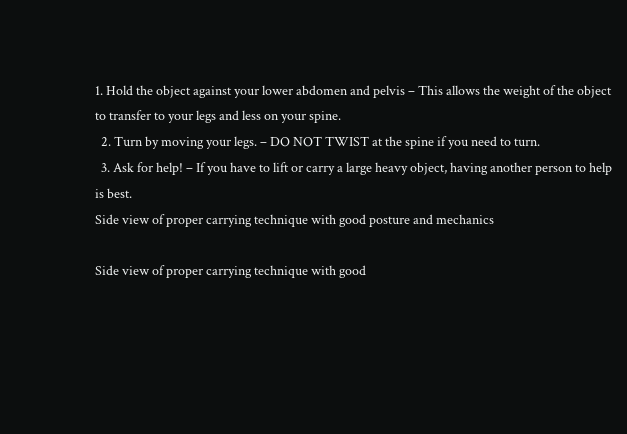1. Hold the object against your lower abdomen and pelvis – This allows the weight of the object to transfer to your legs and less on your spine.
  2. Turn by moving your legs. – DO NOT TWIST at the spine if you need to turn.
  3. Ask for help! – If you have to lift or carry a large heavy object, having another person to help is best.
Side view of proper carrying technique with good posture and mechanics

Side view of proper carrying technique with good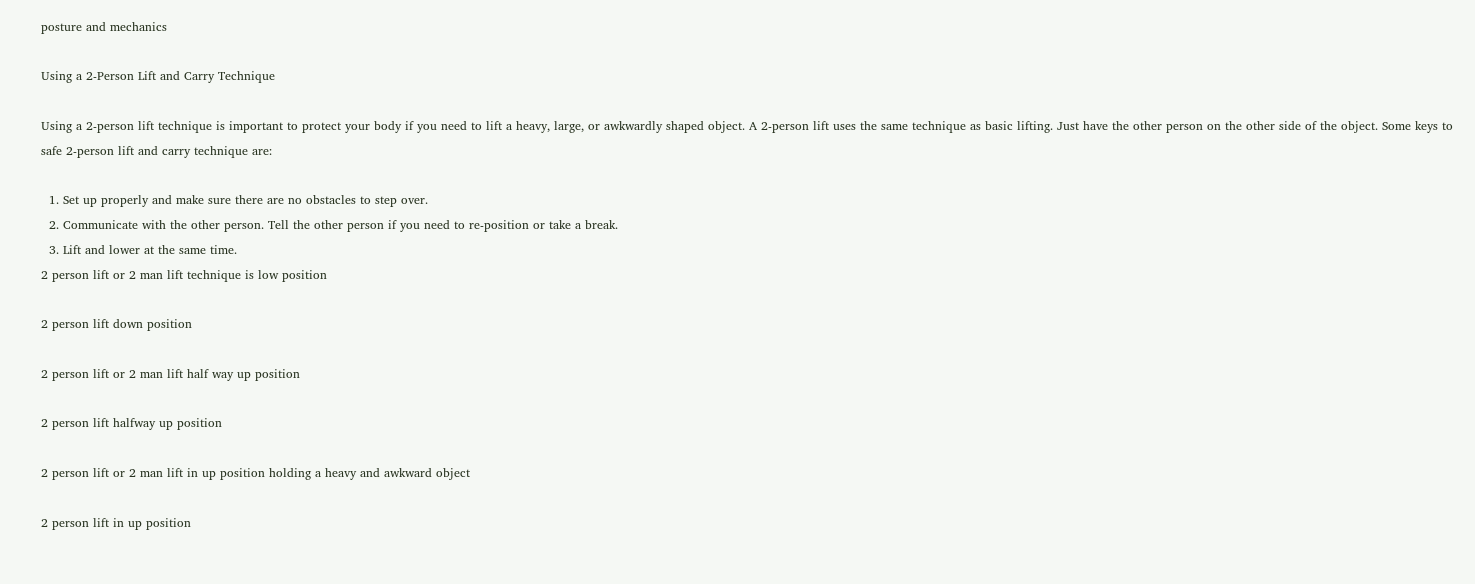posture and mechanics

Using a 2-Person Lift and Carry Technique

Using a 2-person lift technique is important to protect your body if you need to lift a heavy, large, or awkwardly shaped object. A 2-person lift uses the same technique as basic lifting. Just have the other person on the other side of the object. Some keys to safe 2-person lift and carry technique are:

  1. Set up properly and make sure there are no obstacles to step over.
  2. Communicate with the other person. Tell the other person if you need to re-position or take a break.
  3. Lift and lower at the same time.
2 person lift or 2 man lift technique is low position

2 person lift down position

2 person lift or 2 man lift half way up position

2 person lift halfway up position

2 person lift or 2 man lift in up position holding a heavy and awkward object

2 person lift in up position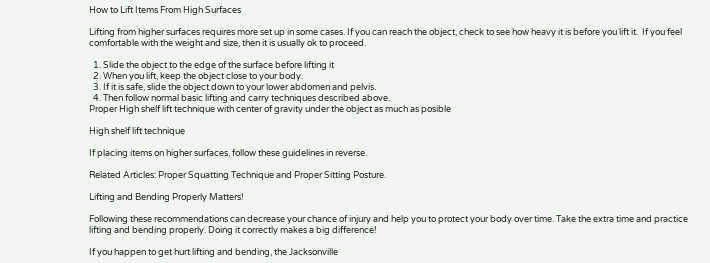How to Lift Items From High Surfaces

Lifting from higher surfaces requires more set up in some cases. If you can reach the object, check to see how heavy it is before you lift it.  If you feel comfortable with the weight and size, then it is usually ok to proceed.

  1. Slide the object to the edge of the surface before lifting it
  2. When you lift, keep the object close to your body.
  3. If it is safe, slide the object down to your lower abdomen and pelvis.
  4. Then follow normal basic lifting and carry techniques described above.
Proper High shelf lift technique with center of gravity under the object as much as posible

High shelf lift technique

If placing items on higher surfaces, follow these guidelines in reverse.

Related Articles: Proper Squatting Technique and Proper Sitting Posture.

Lifting and Bending Properly Matters!

Following these recommendations can decrease your chance of injury and help you to protect your body over time. Take the extra time and practice lifting and bending properly. Doing it correctly makes a big difference!

If you happen to get hurt lifting and bending, the Jacksonville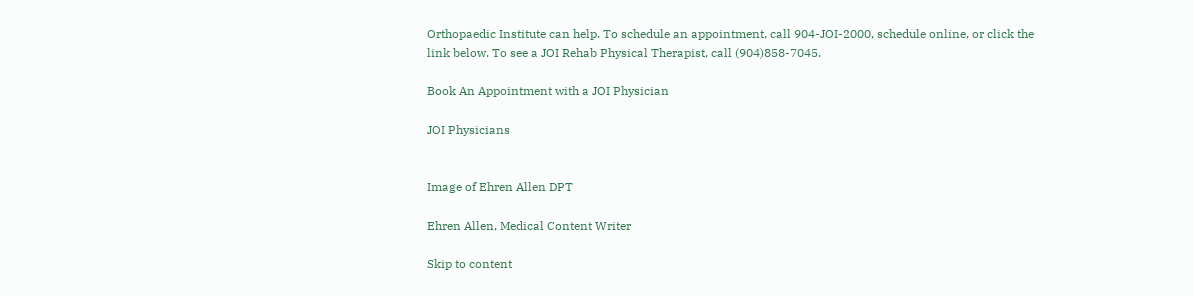Orthopaedic Institute can help. To schedule an appointment, call 904-JOI-2000, schedule online, or click the link below. To see a JOI Rehab Physical Therapist, call (904)858-7045.

Book An Appointment with a JOI Physician

JOI Physicians


Image of Ehren Allen DPT

Ehren Allen, Medical Content Writer

Skip to content